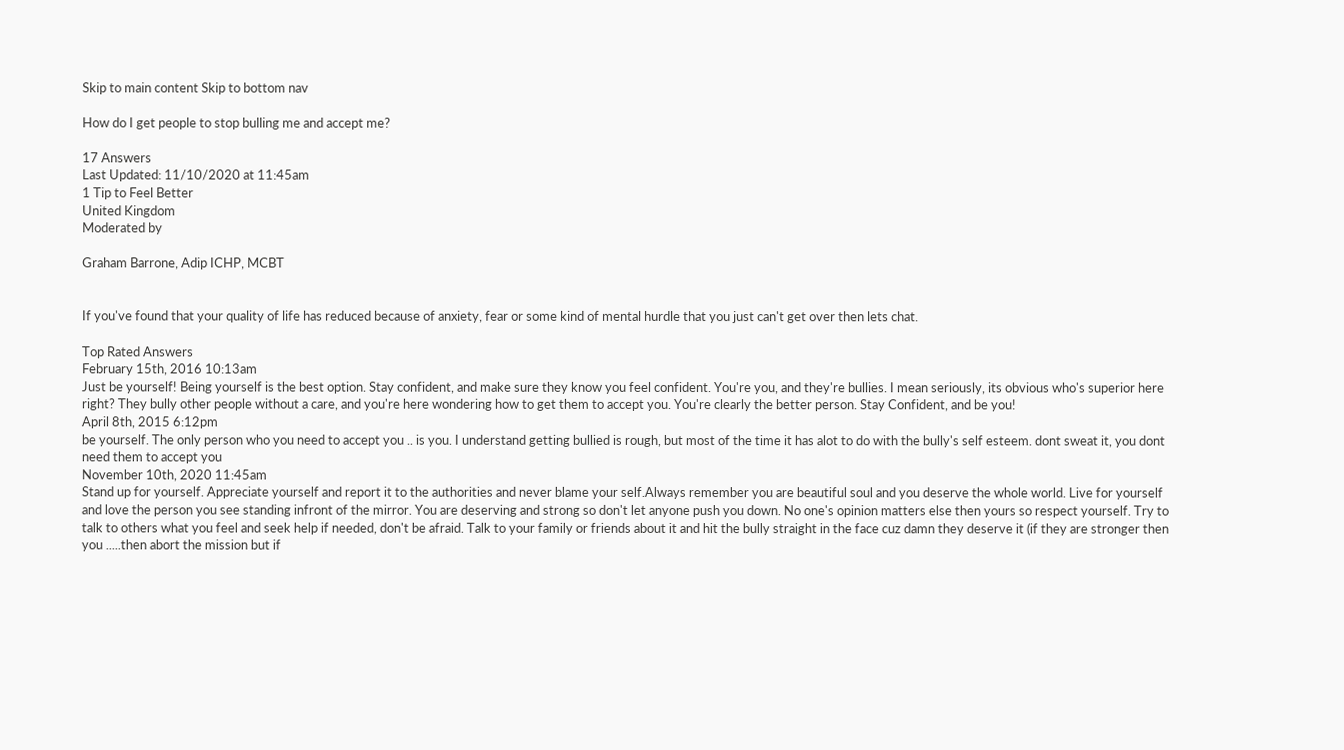Skip to main content Skip to bottom nav

How do I get people to stop bulling me and accept me?

17 Answers
Last Updated: 11/10/2020 at 11:45am
1 Tip to Feel Better
United Kingdom
Moderated by

Graham Barrone, Adip ICHP, MCBT


If you've found that your quality of life has reduced because of anxiety, fear or some kind of mental hurdle that you just can't get over then lets chat.

Top Rated Answers
February 15th, 2016 10:13am
Just be yourself! Being yourself is the best option. Stay confident, and make sure they know you feel confident. You're you, and they're bullies. I mean seriously, its obvious who's superior here right? They bully other people without a care, and you're here wondering how to get them to accept you. You're clearly the better person. Stay Confident, and be you!
April 8th, 2015 6:12pm
be yourself. The only person who you need to accept you .. is you. I understand getting bullied is rough, but most of the time it has alot to do with the bully's self esteem. dont sweat it, you dont need them to accept you
November 10th, 2020 11:45am
Stand up for yourself. Appreciate yourself and report it to the authorities and never blame your self.Always remember you are beautiful soul and you deserve the whole world. Live for yourself and love the person you see standing infront of the mirror. You are deserving and strong so don't let anyone push you down. No one's opinion matters else then yours so respect yourself. Try to talk to others what you feel and seek help if needed, don't be afraid. Talk to your family or friends about it and hit the bully straight in the face cuz damn they deserve it (if they are stronger then you .....then abort the mission but if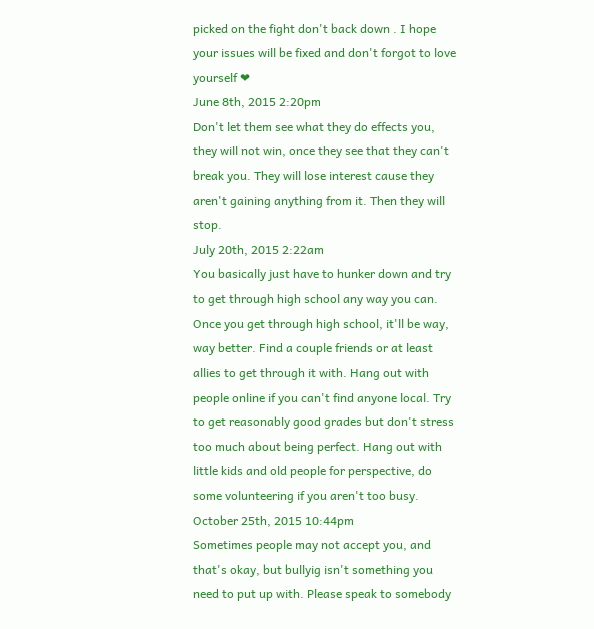picked on the fight don't back down . I hope your issues will be fixed and don't forgot to love yourself ❤
June 8th, 2015 2:20pm
Don't let them see what they do effects you, they will not win, once they see that they can't break you. They will lose interest cause they aren't gaining anything from it. Then they will stop.
July 20th, 2015 2:22am
You basically just have to hunker down and try to get through high school any way you can. Once you get through high school, it'll be way, way better. Find a couple friends or at least allies to get through it with. Hang out with people online if you can't find anyone local. Try to get reasonably good grades but don't stress too much about being perfect. Hang out with little kids and old people for perspective, do some volunteering if you aren't too busy.
October 25th, 2015 10:44pm
Sometimes people may not accept you, and that's okay, but bullyig isn't something you need to put up with. Please speak to somebody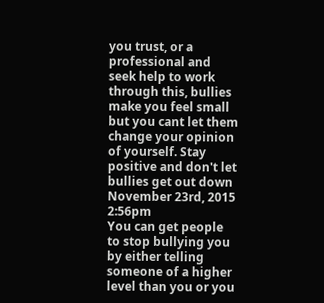you trust, or a professional and seek help to work through this, bullies make you feel small but you cant let them change your opinion of yourself. Stay positive and don't let bullies get out down
November 23rd, 2015 2:56pm
You can get people to stop bullying you by either telling someone of a higher level than you or you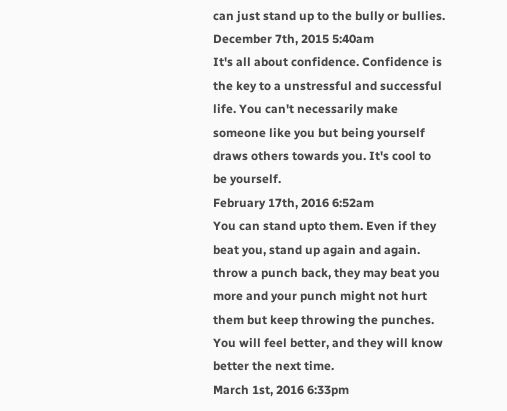can just stand up to the bully or bullies.
December 7th, 2015 5:40am
It's all about confidence. Confidence is the key to a unstressful and successful life. You can't necessarily make someone like you but being yourself draws others towards you. It's cool to be yourself.
February 17th, 2016 6:52am
You can stand upto them. Even if they beat you, stand up again and again. throw a punch back, they may beat you more and your punch might not hurt them but keep throwing the punches. You will feel better, and they will know better the next time.
March 1st, 2016 6:33pm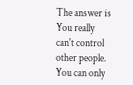The answer is You really can't control other people. You can only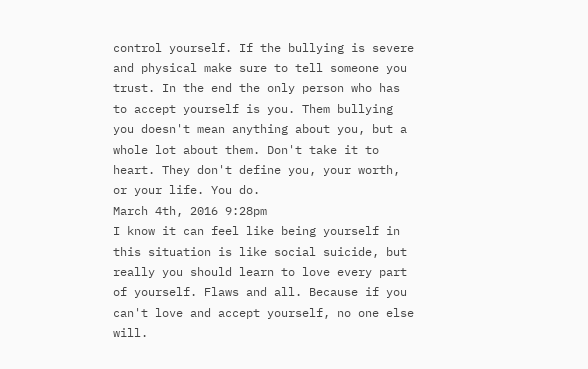control yourself. If the bullying is severe and physical make sure to tell someone you trust. In the end the only person who has to accept yourself is you. Them bullying you doesn't mean anything about you, but a whole lot about them. Don't take it to heart. They don't define you, your worth, or your life. You do.
March 4th, 2016 9:28pm
I know it can feel like being yourself in this situation is like social suicide, but really you should learn to love every part of yourself. Flaws and all. Because if you can't love and accept yourself, no one else will.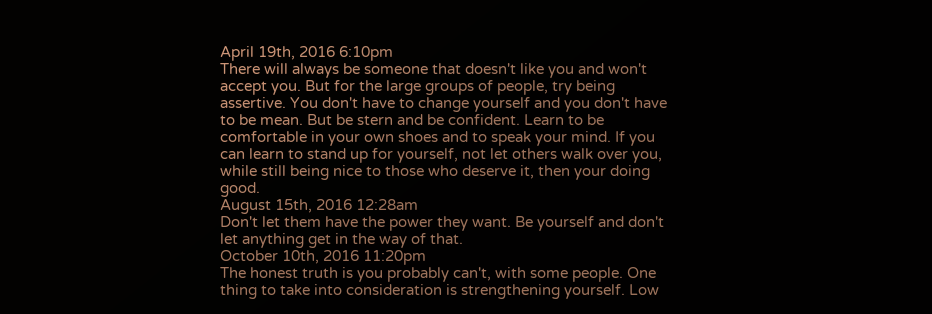April 19th, 2016 6:10pm
There will always be someone that doesn't like you and won't accept you. But for the large groups of people, try being assertive. You don't have to change yourself and you don't have to be mean. But be stern and be confident. Learn to be comfortable in your own shoes and to speak your mind. If you can learn to stand up for yourself, not let others walk over you, while still being nice to those who deserve it, then your doing good.
August 15th, 2016 12:28am
Don't let them have the power they want. Be yourself and don't let anything get in the way of that.
October 10th, 2016 11:20pm
The honest truth is you probably can't, with some people. One thing to take into consideration is strengthening yourself. Low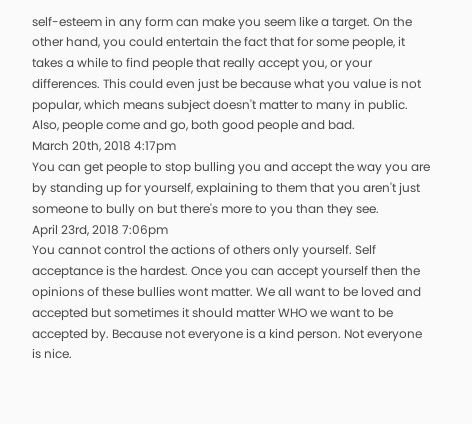self-esteem in any form can make you seem like a target. On the other hand, you could entertain the fact that for some people, it takes a while to find people that really accept you, or your differences. This could even just be because what you value is not popular, which means subject doesn't matter to many in public. Also, people come and go, both good people and bad.
March 20th, 2018 4:17pm
You can get people to stop bulling you and accept the way you are by standing up for yourself, explaining to them that you aren't just someone to bully on but there's more to you than they see.
April 23rd, 2018 7:06pm
You cannot control the actions of others only yourself. Self acceptance is the hardest. Once you can accept yourself then the opinions of these bullies wont matter. We all want to be loved and accepted but sometimes it should matter WHO we want to be accepted by. Because not everyone is a kind person. Not everyone is nice.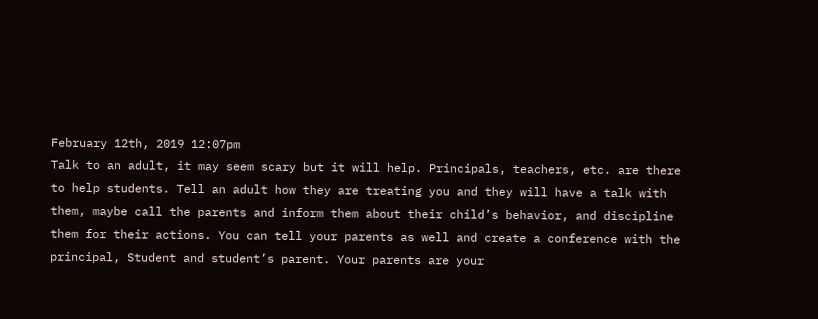February 12th, 2019 12:07pm
Talk to an adult, it may seem scary but it will help. Principals, teachers, etc. are there to help students. Tell an adult how they are treating you and they will have a talk with them, maybe call the parents and inform them about their child’s behavior, and discipline them for their actions. You can tell your parents as well and create a conference with the principal, Student and student’s parent. Your parents are your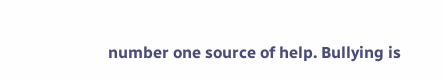number one source of help. Bullying is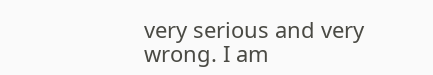very serious and very wrong. I am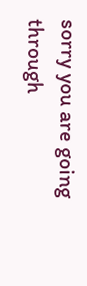sorry you are going through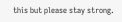this but please stay strong.